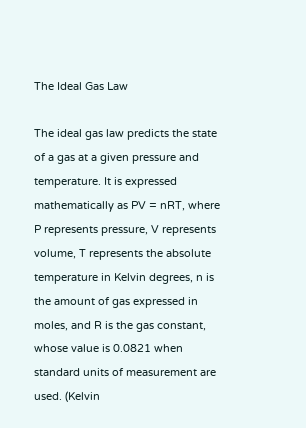The Ideal Gas Law

The ideal gas law predicts the state of a gas at a given pressure and temperature. It is expressed mathematically as PV = nRT, where P represents pressure, V represents volume, T represents the absolute temperature in Kelvin degrees, n is the amount of gas expressed in moles, and R is the gas constant, whose value is 0.0821 when standard units of measurement are used. (Kelvin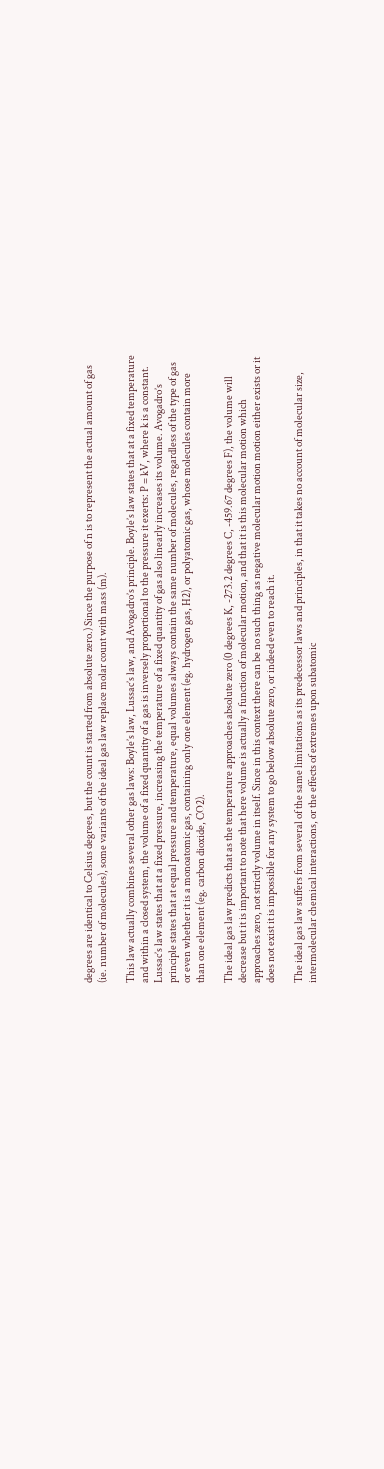degrees are identical to Celsius degrees, but the count is started from absolute zero.) Since the purpose of n is to represent the actual amount of gas (ie. number of molecules), some variants of the ideal gas law replace molar count with mass (m).

This law actually combines several other gas laws: Boyle’s law, Lussac’s law, and Avogadro’s principle. Boyle’s law states that at a fixed temperature and within a closed system, the volume of a fixed quantity of a gas is inversely proportional to the pressure it exerts: P = kV, where k is a constant. Lussac’s law states that at a fixed pressure, increasing the temperature of a fixed quantity of gas also linearly increases its volume. Avogadro’s principle states that at equal pressure and temperature, equal volumes always contain the same number of molecules, regardless of the type of gas or even whether it is a monoatomic gas, containing only one element (eg. hydrogen gas, H2), or polyatomic gas, whose molecules contain more than one element (eg. carbon dioxide, CO2).

The ideal gas law predicts that as the temperature approaches absolute zero (0 degrees K, -273.2 degrees C, -459.67 degrees F), the volume will decrease but it is important to note that here volume is actually a function of molecular motion, and that it is this molecular motion which approaches zero, not strictly volume in itself. Since in this context there can be no such thing as negative molecular motion motion either exists or it does not exist it is impossible for any system to go below absolute zero, or indeed even to reach it.

The ideal gas law suffers from several of the same limitations as its predecessor laws and principles, in that it takes no account of molecular size, intermolecular chemical interactions, or the effects of extremes upon subatomic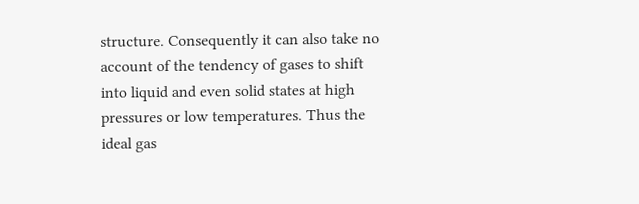structure. Consequently it can also take no account of the tendency of gases to shift into liquid and even solid states at high pressures or low temperatures. Thus the ideal gas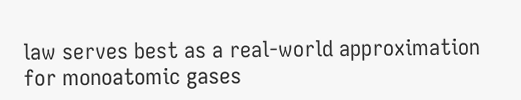law serves best as a real-world approximation for monoatomic gases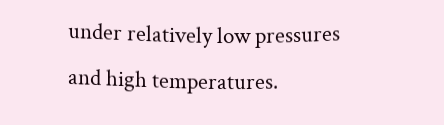under relatively low pressures and high temperatures.